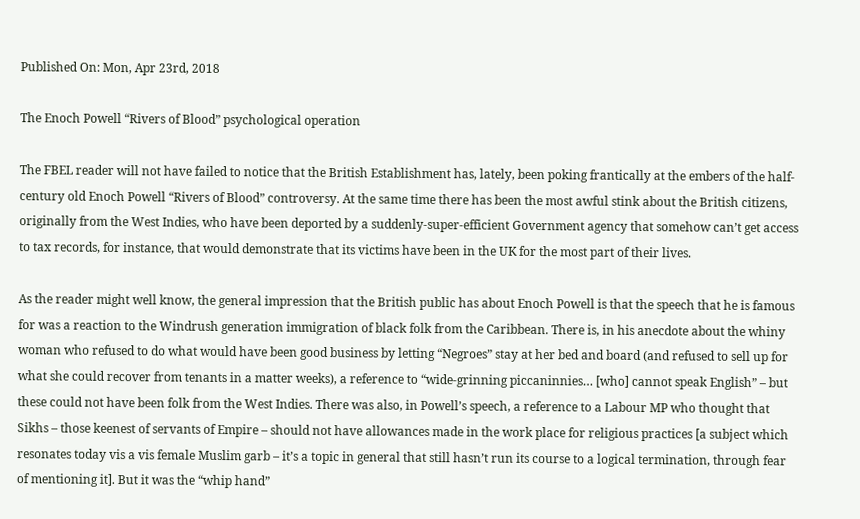Published On: Mon, Apr 23rd, 2018

The Enoch Powell “Rivers of Blood” psychological operation

The FBEL reader will not have failed to notice that the British Establishment has, lately, been poking frantically at the embers of the half-century old Enoch Powell “Rivers of Blood” controversy. At the same time there has been the most awful stink about the British citizens, originally from the West Indies, who have been deported by a suddenly-super-efficient Government agency that somehow can’t get access to tax records, for instance, that would demonstrate that its victims have been in the UK for the most part of their lives.

As the reader might well know, the general impression that the British public has about Enoch Powell is that the speech that he is famous for was a reaction to the Windrush generation immigration of black folk from the Caribbean. There is, in his anecdote about the whiny woman who refused to do what would have been good business by letting “Negroes” stay at her bed and board (and refused to sell up for what she could recover from tenants in a matter weeks), a reference to “wide-grinning piccaninnies… [who] cannot speak English” – but these could not have been folk from the West Indies. There was also, in Powell’s speech, a reference to a Labour MP who thought that Sikhs – those keenest of servants of Empire – should not have allowances made in the work place for religious practices [a subject which resonates today vis a vis female Muslim garb – it’s a topic in general that still hasn’t run its course to a logical termination, through fear of mentioning it]. But it was the “whip hand”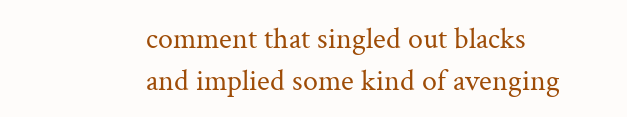comment that singled out blacks and implied some kind of avenging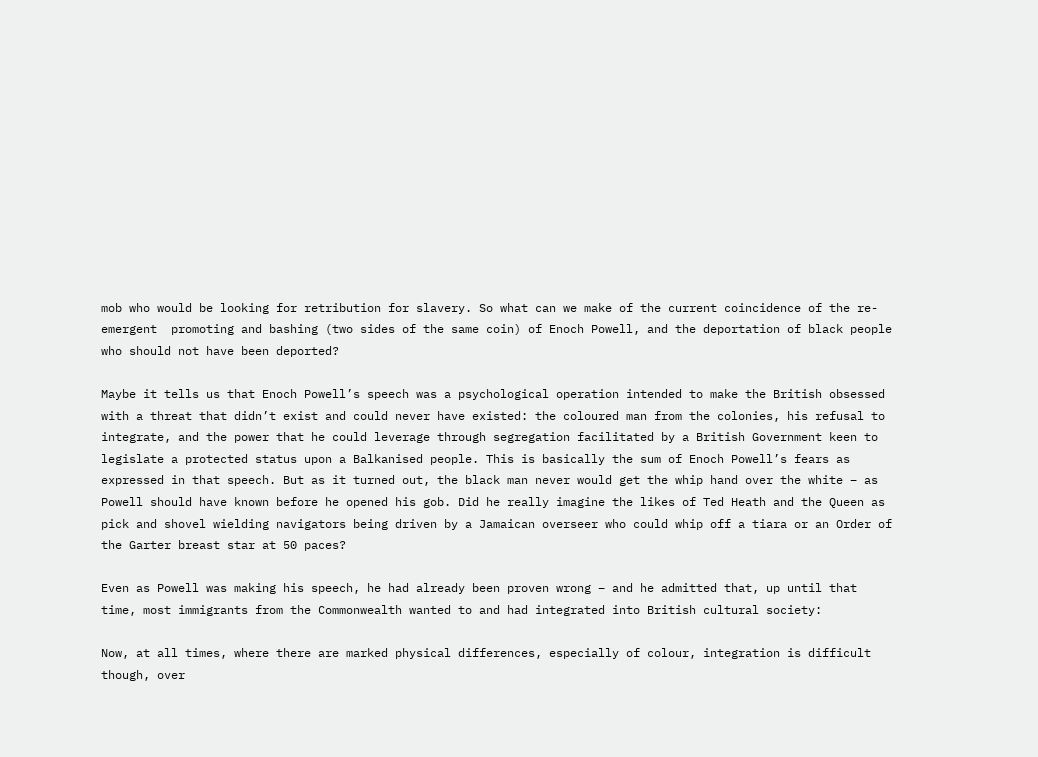mob who would be looking for retribution for slavery. So what can we make of the current coincidence of the re-emergent  promoting and bashing (two sides of the same coin) of Enoch Powell, and the deportation of black people who should not have been deported?

Maybe it tells us that Enoch Powell’s speech was a psychological operation intended to make the British obsessed with a threat that didn’t exist and could never have existed: the coloured man from the colonies, his refusal to integrate, and the power that he could leverage through segregation facilitated by a British Government keen to legislate a protected status upon a Balkanised people. This is basically the sum of Enoch Powell’s fears as expressed in that speech. But as it turned out, the black man never would get the whip hand over the white – as Powell should have known before he opened his gob. Did he really imagine the likes of Ted Heath and the Queen as pick and shovel wielding navigators being driven by a Jamaican overseer who could whip off a tiara or an Order of the Garter breast star at 50 paces?

Even as Powell was making his speech, he had already been proven wrong – and he admitted that, up until that time, most immigrants from the Commonwealth wanted to and had integrated into British cultural society:

Now, at all times, where there are marked physical differences, especially of colour, integration is difficult though, over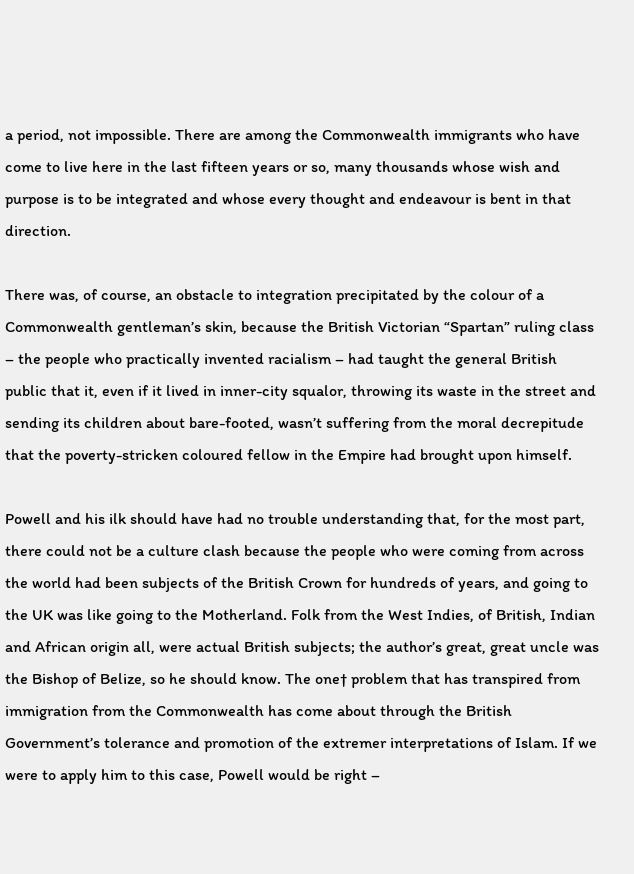a period, not impossible. There are among the Commonwealth immigrants who have come to live here in the last fifteen years or so, many thousands whose wish and purpose is to be integrated and whose every thought and endeavour is bent in that direction.

There was, of course, an obstacle to integration precipitated by the colour of a Commonwealth gentleman’s skin, because the British Victorian “Spartan” ruling class – the people who practically invented racialism – had taught the general British public that it, even if it lived in inner-city squalor, throwing its waste in the street and sending its children about bare-footed, wasn’t suffering from the moral decrepitude that the poverty-stricken coloured fellow in the Empire had brought upon himself.

Powell and his ilk should have had no trouble understanding that, for the most part, there could not be a culture clash because the people who were coming from across the world had been subjects of the British Crown for hundreds of years, and going to the UK was like going to the Motherland. Folk from the West Indies, of British, Indian and African origin all, were actual British subjects; the author’s great, great uncle was the Bishop of Belize, so he should know. The one† problem that has transpired from immigration from the Commonwealth has come about through the British Government’s tolerance and promotion of the extremer interpretations of Islam. If we were to apply him to this case, Powell would be right –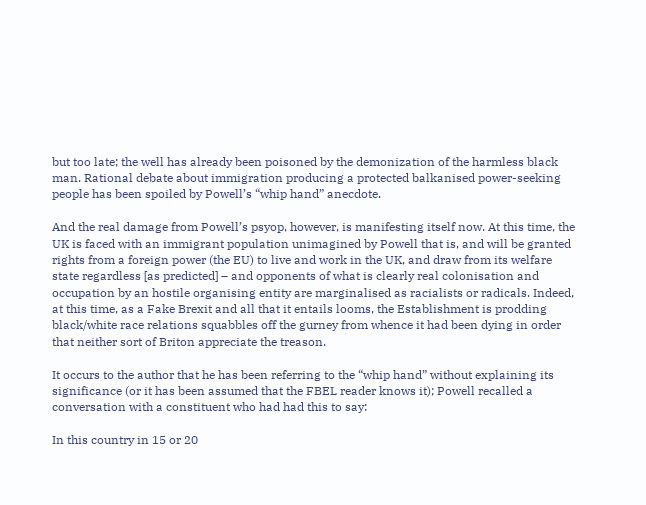but too late; the well has already been poisoned by the demonization of the harmless black man. Rational debate about immigration producing a protected balkanised power-seeking people has been spoiled by Powell’s “whip hand” anecdote.

And the real damage from Powell’s psyop, however, is manifesting itself now. At this time, the UK is faced with an immigrant population unimagined by Powell that is, and will be granted rights from a foreign power (the EU) to live and work in the UK, and draw from its welfare state regardless [as predicted] – and opponents of what is clearly real colonisation and occupation by an hostile organising entity are marginalised as racialists or radicals. Indeed, at this time, as a Fake Brexit and all that it entails looms, the Establishment is prodding black/white race relations squabbles off the gurney from whence it had been dying in order that neither sort of Briton appreciate the treason.

It occurs to the author that he has been referring to the “whip hand” without explaining its significance (or it has been assumed that the FBEL reader knows it); Powell recalled a conversation with a constituent who had had this to say:

In this country in 15 or 20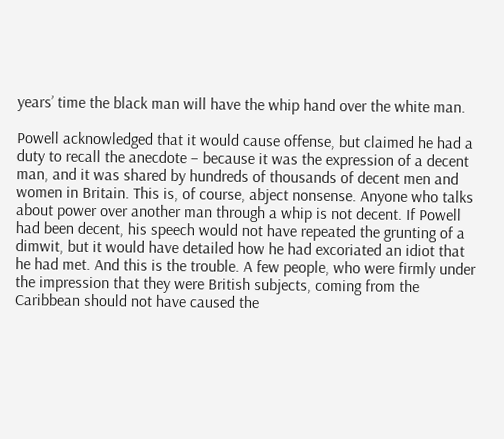years’ time the black man will have the whip hand over the white man.

Powell acknowledged that it would cause offense, but claimed he had a duty to recall the anecdote – because it was the expression of a decent man, and it was shared by hundreds of thousands of decent men and women in Britain. This is, of course, abject nonsense. Anyone who talks about power over another man through a whip is not decent. If Powell had been decent, his speech would not have repeated the grunting of a dimwit, but it would have detailed how he had excoriated an idiot that he had met. And this is the trouble. A few people, who were firmly under the impression that they were British subjects, coming from the Caribbean should not have caused the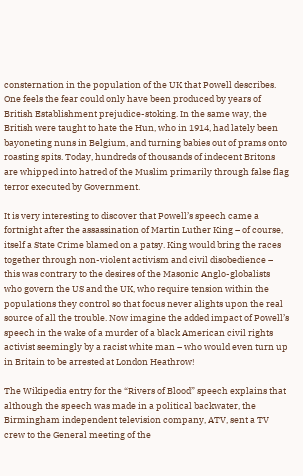consternation in the population of the UK that Powell describes. One feels the fear could only have been produced by years of British Establishment prejudice-stoking. In the same way, the British were taught to hate the Hun, who in 1914, had lately been bayoneting nuns in Belgium, and turning babies out of prams onto roasting spits. Today, hundreds of thousands of indecent Britons are whipped into hatred of the Muslim primarily through false flag terror executed by Government.

It is very interesting to discover that Powell’s speech came a fortnight after the assassination of Martin Luther King – of course, itself a State Crime blamed on a patsy. King would bring the races together through non-violent activism and civil disobedience – this was contrary to the desires of the Masonic Anglo-globalists who govern the US and the UK, who require tension within the populations they control so that focus never alights upon the real source of all the trouble. Now imagine the added impact of Powell’s speech in the wake of a murder of a black American civil rights activist seemingly by a racist white man – who would even turn up in Britain to be arrested at London Heathrow!

The Wikipedia entry for the “Rivers of Blood” speech explains that although the speech was made in a political backwater, the Birmingham independent television company, ATV, sent a TV crew to the General meeting of the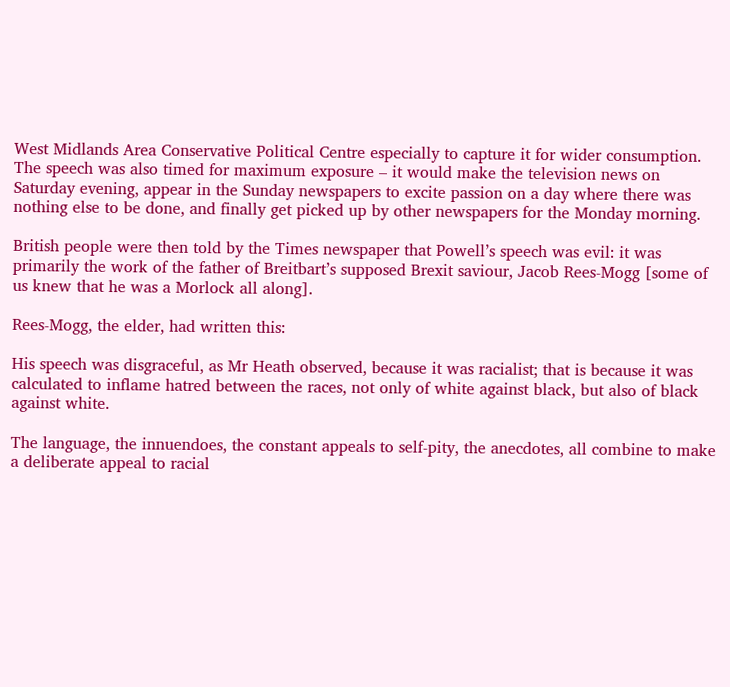West Midlands Area Conservative Political Centre especially to capture it for wider consumption. The speech was also timed for maximum exposure – it would make the television news on Saturday evening, appear in the Sunday newspapers to excite passion on a day where there was nothing else to be done, and finally get picked up by other newspapers for the Monday morning.

British people were then told by the Times newspaper that Powell’s speech was evil: it was primarily the work of the father of Breitbart’s supposed Brexit saviour, Jacob Rees-Mogg [some of us knew that he was a Morlock all along].

Rees-Mogg, the elder, had written this:

His speech was disgraceful, as Mr Heath observed, because it was racialist; that is because it was calculated to inflame hatred between the races, not only of white against black, but also of black against white.

The language, the innuendoes, the constant appeals to self-pity, the anecdotes, all combine to make a deliberate appeal to racial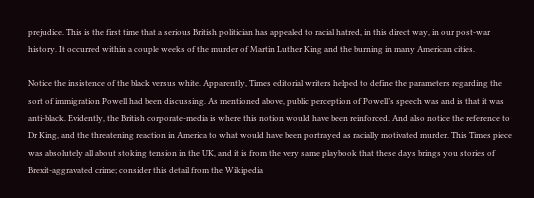prejudice. This is the first time that a serious British politician has appealed to racial hatred, in this direct way, in our post-war history. It occurred within a couple weeks of the murder of Martin Luther King and the burning in many American cities.

Notice the insistence of the black versus white. Apparently, Times editorial writers helped to define the parameters regarding the sort of immigration Powell had been discussing. As mentioned above, public perception of Powell’s speech was and is that it was anti-black. Evidently, the British corporate-media is where this notion would have been reinforced. And also notice the reference to Dr King, and the threatening reaction in America to what would have been portrayed as racially motivated murder. This Times piece was absolutely all about stoking tension in the UK, and it is from the very same playbook that these days brings you stories of Brexit-aggravated crime; consider this detail from the Wikipedia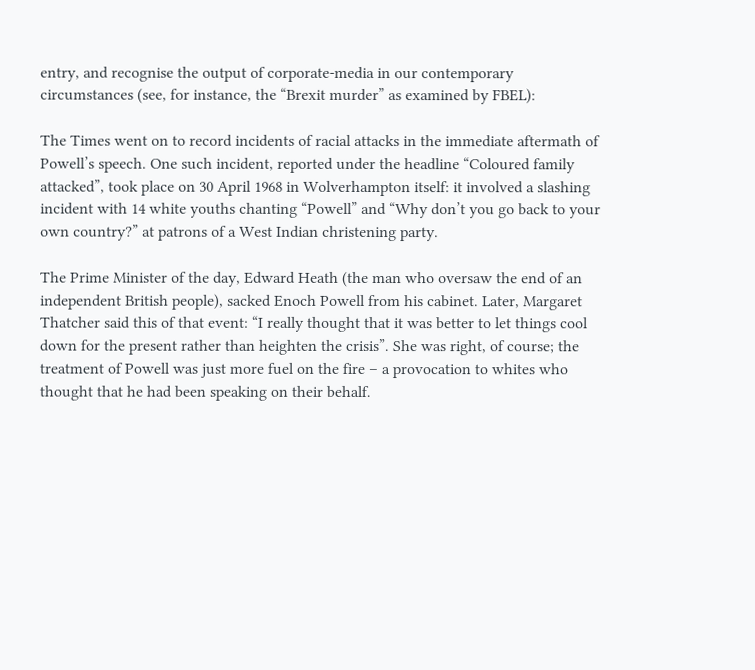entry, and recognise the output of corporate-media in our contemporary circumstances (see, for instance, the “Brexit murder” as examined by FBEL):

The Times went on to record incidents of racial attacks in the immediate aftermath of Powell’s speech. One such incident, reported under the headline “Coloured family attacked”, took place on 30 April 1968 in Wolverhampton itself: it involved a slashing incident with 14 white youths chanting “Powell” and “Why don’t you go back to your own country?” at patrons of a West Indian christening party.

The Prime Minister of the day, Edward Heath (the man who oversaw the end of an independent British people), sacked Enoch Powell from his cabinet. Later, Margaret Thatcher said this of that event: “I really thought that it was better to let things cool down for the present rather than heighten the crisis”. She was right, of course; the treatment of Powell was just more fuel on the fire – a provocation to whites who thought that he had been speaking on their behalf.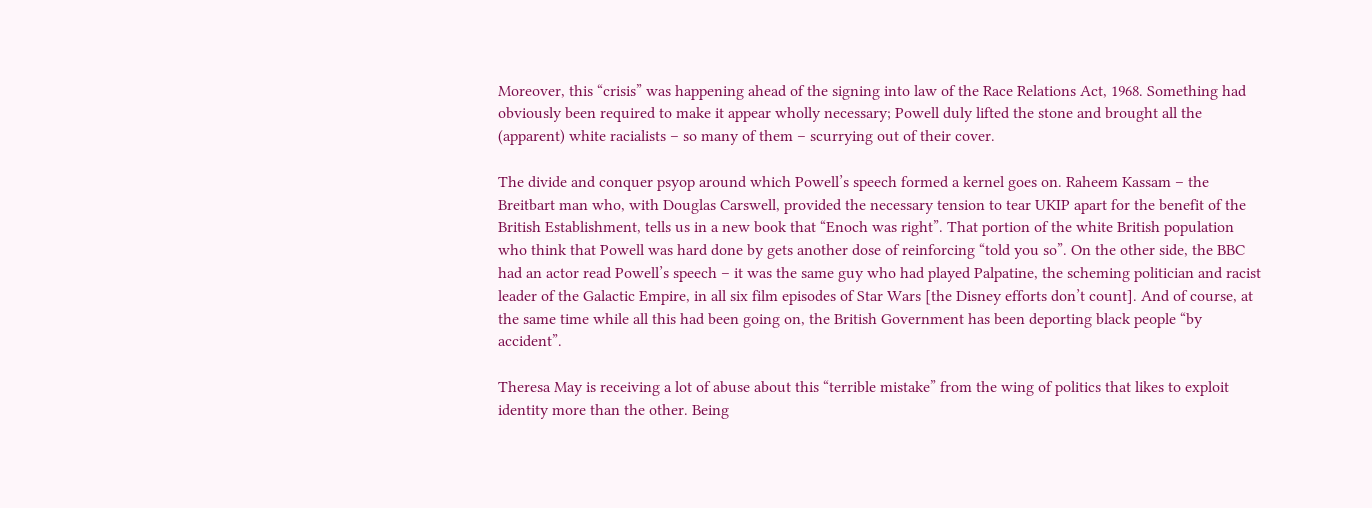Moreover, this “crisis” was happening ahead of the signing into law of the Race Relations Act, 1968. Something had obviously been required to make it appear wholly necessary; Powell duly lifted the stone and brought all the (apparent) white racialists – so many of them – scurrying out of their cover.

The divide and conquer psyop around which Powell’s speech formed a kernel goes on. Raheem Kassam – the Breitbart man who, with Douglas Carswell, provided the necessary tension to tear UKIP apart for the benefit of the British Establishment, tells us in a new book that “Enoch was right”. That portion of the white British population who think that Powell was hard done by gets another dose of reinforcing “told you so”. On the other side, the BBC had an actor read Powell’s speech – it was the same guy who had played Palpatine, the scheming politician and racist leader of the Galactic Empire, in all six film episodes of Star Wars [the Disney efforts don’t count]. And of course, at the same time while all this had been going on, the British Government has been deporting black people “by accident”.

Theresa May is receiving a lot of abuse about this “terrible mistake” from the wing of politics that likes to exploit identity more than the other. Being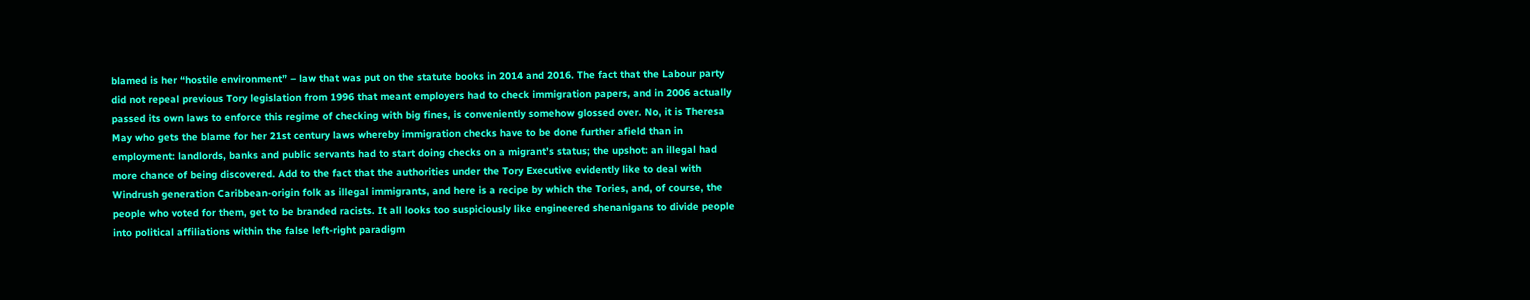blamed is her “hostile environment” – law that was put on the statute books in 2014 and 2016. The fact that the Labour party did not repeal previous Tory legislation from 1996 that meant employers had to check immigration papers, and in 2006 actually passed its own laws to enforce this regime of checking with big fines, is conveniently somehow glossed over. No, it is Theresa May who gets the blame for her 21st century laws whereby immigration checks have to be done further afield than in employment: landlords, banks and public servants had to start doing checks on a migrant’s status; the upshot: an illegal had more chance of being discovered. Add to the fact that the authorities under the Tory Executive evidently like to deal with Windrush generation Caribbean-origin folk as illegal immigrants, and here is a recipe by which the Tories, and, of course, the people who voted for them, get to be branded racists. It all looks too suspiciously like engineered shenanigans to divide people into political affiliations within the false left-right paradigm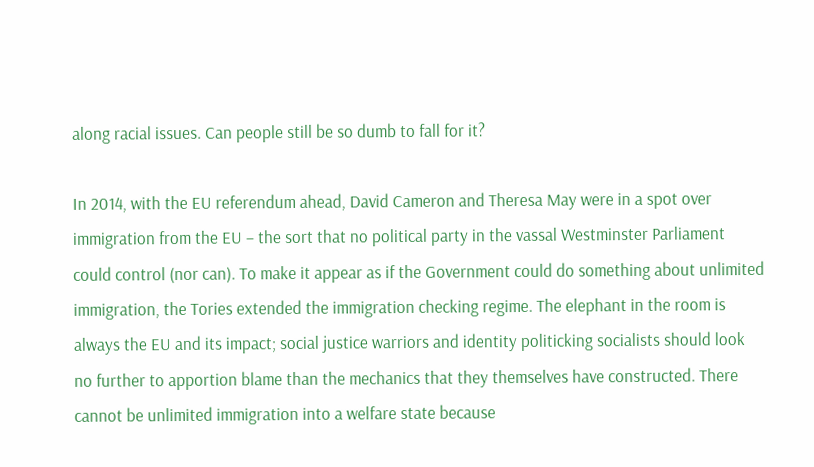along racial issues. Can people still be so dumb to fall for it?

In 2014, with the EU referendum ahead, David Cameron and Theresa May were in a spot over immigration from the EU – the sort that no political party in the vassal Westminster Parliament could control (nor can). To make it appear as if the Government could do something about unlimited immigration, the Tories extended the immigration checking regime. The elephant in the room is always the EU and its impact; social justice warriors and identity politicking socialists should look no further to apportion blame than the mechanics that they themselves have constructed. There cannot be unlimited immigration into a welfare state because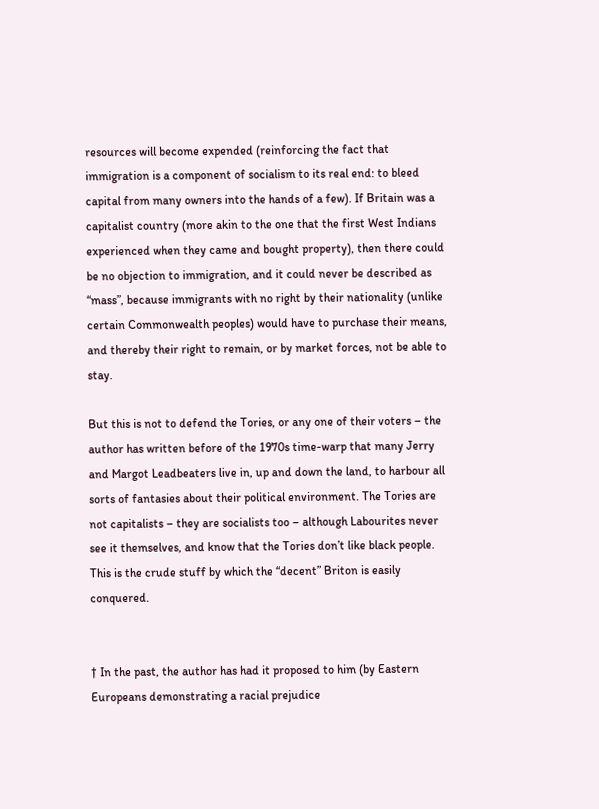resources will become expended (reinforcing the fact that immigration is a component of socialism to its real end: to bleed capital from many owners into the hands of a few). If Britain was a capitalist country (more akin to the one that the first West Indians experienced when they came and bought property), then there could be no objection to immigration, and it could never be described as “mass”, because immigrants with no right by their nationality (unlike certain Commonwealth peoples) would have to purchase their means, and thereby their right to remain, or by market forces, not be able to stay.

But this is not to defend the Tories, or any one of their voters – the author has written before of the 1970s time-warp that many Jerry and Margot Leadbeaters live in, up and down the land, to harbour all sorts of fantasies about their political environment. The Tories are not capitalists – they are socialists too – although Labourites never see it themselves, and know that the Tories don’t like black people. This is the crude stuff by which the “decent” Briton is easily conquered.


† In the past, the author has had it proposed to him (by Eastern Europeans demonstrating a racial prejudice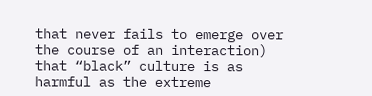that never fails to emerge over the course of an interaction) that “black” culture is as harmful as the extreme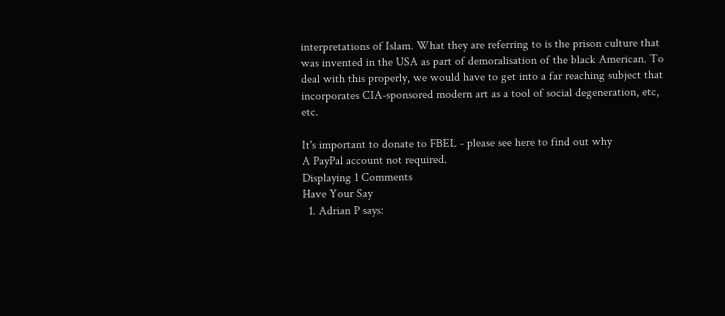interpretations of Islam. What they are referring to is the prison culture that was invented in the USA as part of demoralisation of the black American. To deal with this properly, we would have to get into a far reaching subject that incorporates CIA-sponsored modern art as a tool of social degeneration, etc, etc.

It's important to donate to FBEL - please see here to find out why
A PayPal account not required.
Displaying 1 Comments
Have Your Say
  1. Adrian P says: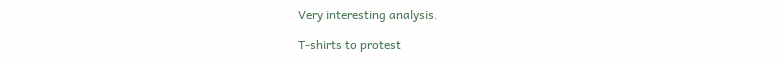Very interesting analysis.

T-shirts to protest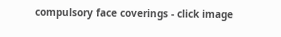compulsory face coverings - click image